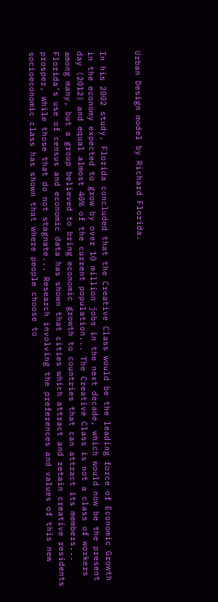Urban Design model by Richard Florida.


In his 2002 study, Florida concluded that the Creative Class would be the leading force of Economic Growth in the economy expected to grow by over 10 million jobs in the next decade, which would now be the present day (2012) and equal almost 40% of the current population... The Creative Class is not a class of workers among many, but a group believed to bring economic growth to countries that can attract its members... Florida's use of census and economic data has shown that cities which attract and retain creative residents prosper, while those that do not stagnate... Research involving the preferences and values of this new socioeconomic class has shown that where people choose to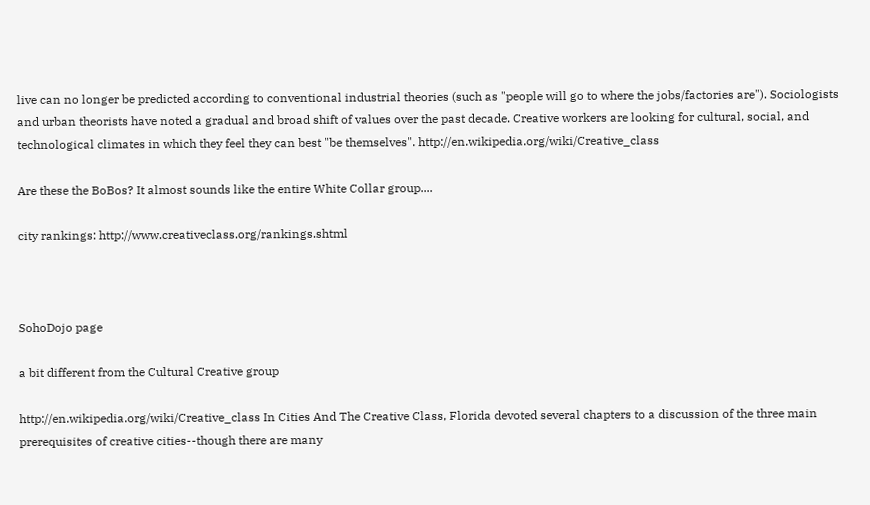live can no longer be predicted according to conventional industrial theories (such as "people will go to where the jobs/factories are"). Sociologists and urban theorists have noted a gradual and broad shift of values over the past decade. Creative workers are looking for cultural, social, and technological climates in which they feel they can best "be themselves". http://en.wikipedia.org/wiki/Creative_class

Are these the BoBos? It almost sounds like the entire White Collar group....

city rankings: http://www.creativeclass.org/rankings.shtml



SohoDojo page

a bit different from the Cultural Creative group

http://en.wikipedia.org/wiki/Creative_class In Cities And The Creative Class, Florida devoted several chapters to a discussion of the three main prerequisites of creative cities--though there are many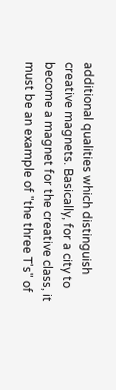additional qualities which distinguish creative magnets. Basically, for a city to become a magnet for the creative class, it must be an example of "the three T's" of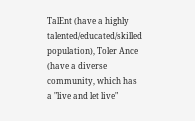TalEnt (have a highly talented/educated/skilled population), Toler Ance (have a diverse community, which has a "live and let live"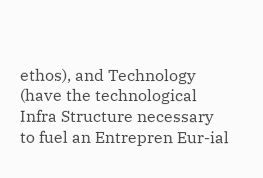ethos), and Technology (have the technological Infra Structure necessary to fuel an Entrepren Eur-ial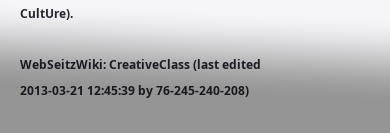CultUre).

WebSeitzWiki: CreativeClass (last edited 2013-03-21 12:45:39 by 76-245-240-208)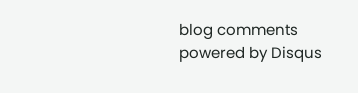blog comments powered by Disqus